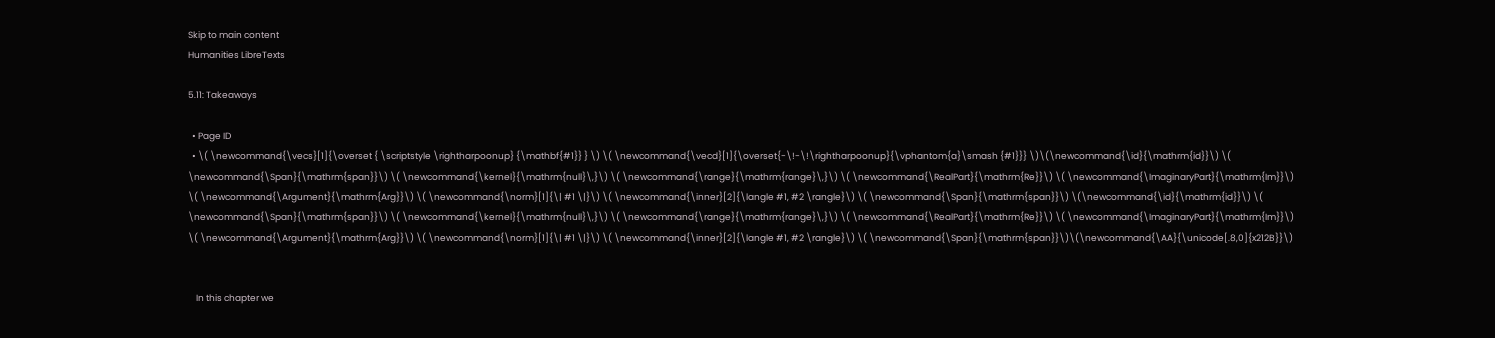Skip to main content
Humanities LibreTexts

5.11: Takeaways

  • Page ID
  • \( \newcommand{\vecs}[1]{\overset { \scriptstyle \rightharpoonup} {\mathbf{#1}} } \) \( \newcommand{\vecd}[1]{\overset{-\!-\!\rightharpoonup}{\vphantom{a}\smash {#1}}} \)\(\newcommand{\id}{\mathrm{id}}\) \( \newcommand{\Span}{\mathrm{span}}\) \( \newcommand{\kernel}{\mathrm{null}\,}\) \( \newcommand{\range}{\mathrm{range}\,}\) \( \newcommand{\RealPart}{\mathrm{Re}}\) \( \newcommand{\ImaginaryPart}{\mathrm{Im}}\) \( \newcommand{\Argument}{\mathrm{Arg}}\) \( \newcommand{\norm}[1]{\| #1 \|}\) \( \newcommand{\inner}[2]{\langle #1, #2 \rangle}\) \( \newcommand{\Span}{\mathrm{span}}\) \(\newcommand{\id}{\mathrm{id}}\) \( \newcommand{\Span}{\mathrm{span}}\) \( \newcommand{\kernel}{\mathrm{null}\,}\) \( \newcommand{\range}{\mathrm{range}\,}\) \( \newcommand{\RealPart}{\mathrm{Re}}\) \( \newcommand{\ImaginaryPart}{\mathrm{Im}}\) \( \newcommand{\Argument}{\mathrm{Arg}}\) \( \newcommand{\norm}[1]{\| #1 \|}\) \( \newcommand{\inner}[2]{\langle #1, #2 \rangle}\) \( \newcommand{\Span}{\mathrm{span}}\)\(\newcommand{\AA}{\unicode[.8,0]{x212B}}\)


    In this chapter we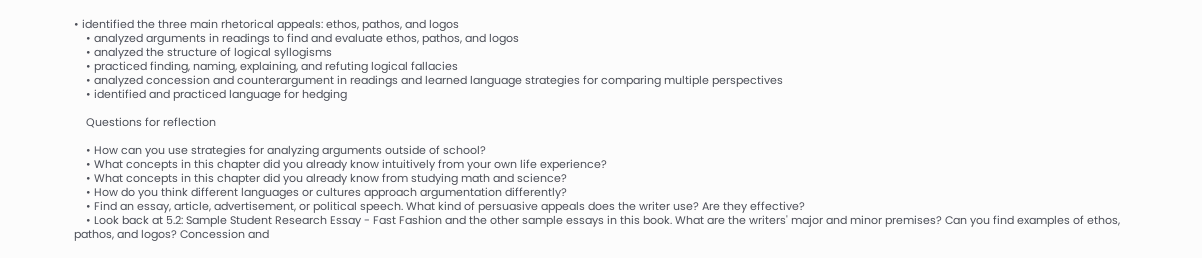• identified the three main rhetorical appeals: ethos, pathos, and logos
    • analyzed arguments in readings to find and evaluate ethos, pathos, and logos
    • analyzed the structure of logical syllogisms
    • practiced finding, naming, explaining, and refuting logical fallacies
    • analyzed concession and counterargument in readings and learned language strategies for comparing multiple perspectives
    • identified and practiced language for hedging

    Questions for reflection

    • How can you use strategies for analyzing arguments outside of school?
    • What concepts in this chapter did you already know intuitively from your own life experience?
    • What concepts in this chapter did you already know from studying math and science?
    • How do you think different languages or cultures approach argumentation differently?
    • Find an essay, article, advertisement, or political speech. What kind of persuasive appeals does the writer use? Are they effective?
    • Look back at 5.2: Sample Student Research Essay - Fast Fashion and the other sample essays in this book. What are the writers' major and minor premises? Can you find examples of ethos, pathos, and logos? Concession and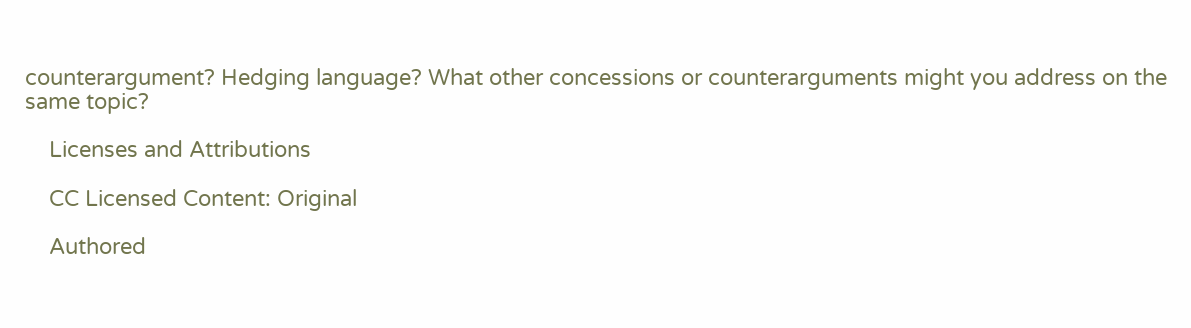counterargument? Hedging language? What other concessions or counterarguments might you address on the same topic?

    Licenses and Attributions

    CC Licensed Content: Original

    Authored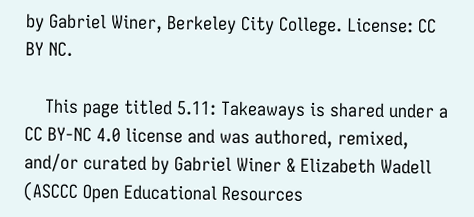by Gabriel Winer, Berkeley City College. License: CC BY NC.

    This page titled 5.11: Takeaways is shared under a CC BY-NC 4.0 license and was authored, remixed, and/or curated by Gabriel Winer & Elizabeth Wadell (ASCCC Open Educational Resources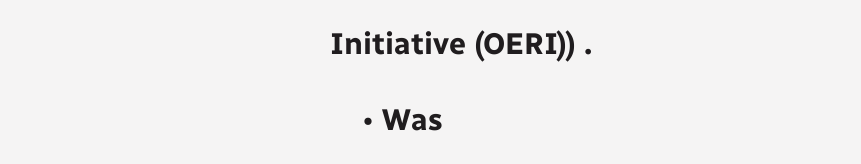Initiative (OERI)) .

    • Was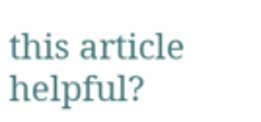this article helpful?